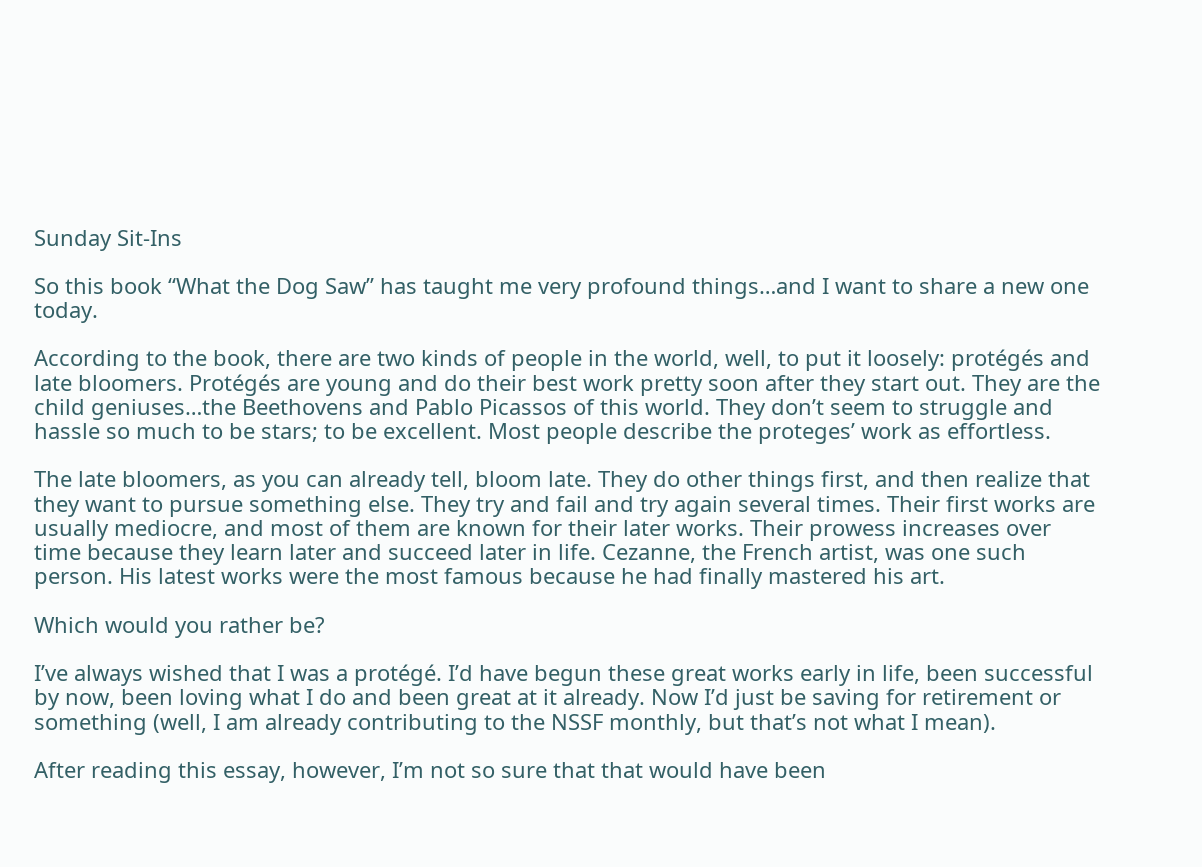Sunday Sit-Ins

So this book “What the Dog Saw” has taught me very profound things…and I want to share a new one today.

According to the book, there are two kinds of people in the world, well, to put it loosely: protégés and late bloomers. Protégés are young and do their best work pretty soon after they start out. They are the child geniuses…the Beethovens and Pablo Picassos of this world. They don’t seem to struggle and hassle so much to be stars; to be excellent. Most people describe the proteges’ work as effortless.

The late bloomers, as you can already tell, bloom late. They do other things first, and then realize that they want to pursue something else. They try and fail and try again several times. Their first works are usually mediocre, and most of them are known for their later works. Their prowess increases over time because they learn later and succeed later in life. Cezanne, the French artist, was one such person. His latest works were the most famous because he had finally mastered his art.

Which would you rather be?

I’ve always wished that I was a protégé. I’d have begun these great works early in life, been successful by now, been loving what I do and been great at it already. Now I’d just be saving for retirement or something (well, I am already contributing to the NSSF monthly, but that’s not what I mean).

After reading this essay, however, I’m not so sure that that would have been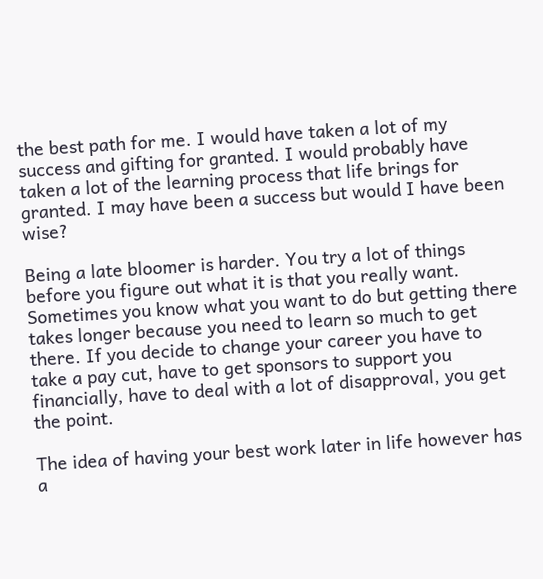the best path for me. I would have taken a lot of my success and gifting for granted. I would probably have taken a lot of the learning process that life brings for granted. I may have been a success but would I have been wise?

Being a late bloomer is harder. You try a lot of things before you figure out what it is that you really want. Sometimes you know what you want to do but getting there takes longer because you need to learn so much to get there. If you decide to change your career you have to take a pay cut, have to get sponsors to support you financially, have to deal with a lot of disapproval, you get the point.

The idea of having your best work later in life however has a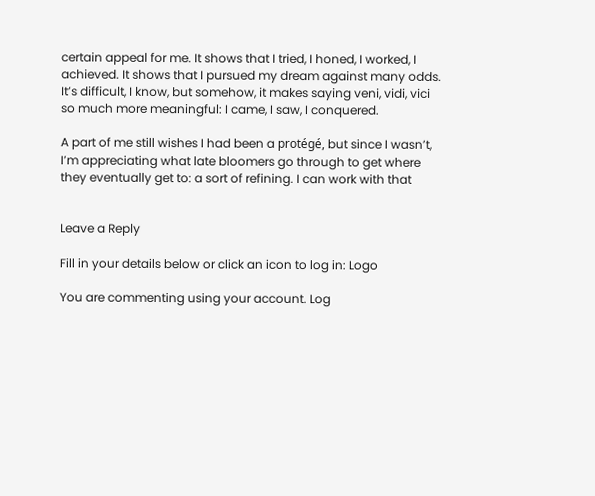certain appeal for me. It shows that I tried, I honed, I worked, I achieved. It shows that I pursued my dream against many odds. It’s difficult, I know, but somehow, it makes saying veni, vidi, vici so much more meaningful: I came, I saw, I conquered.

A part of me still wishes I had been a protégé, but since I wasn’t, I’m appreciating what late bloomers go through to get where they eventually get to: a sort of refining. I can work with that


Leave a Reply

Fill in your details below or click an icon to log in: Logo

You are commenting using your account. Log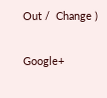Out /  Change )

Google+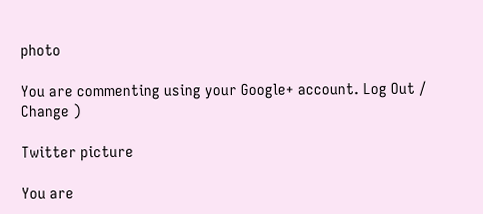photo

You are commenting using your Google+ account. Log Out /  Change )

Twitter picture

You are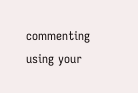commenting using your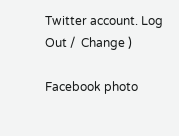Twitter account. Log Out /  Change )

Facebook photo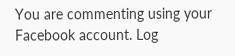You are commenting using your Facebook account. Log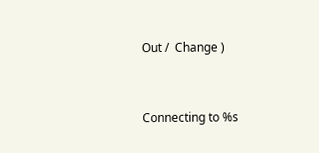Out /  Change )


Connecting to %s